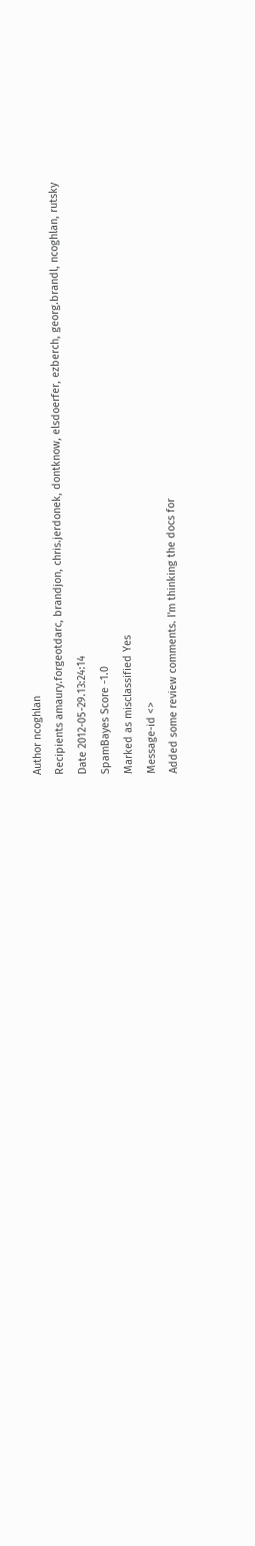Author ncoghlan
Recipients amaury.forgeotdarc, brandjon, chris.jerdonek, dontknow, elsdoerfer, ezberch, georg.brandl, ncoghlan, rutsky
Date 2012-05-29.13:24:14
SpamBayes Score -1.0
Marked as misclassified Yes
Message-id <>
Added some review comments. I'm thinking the docs for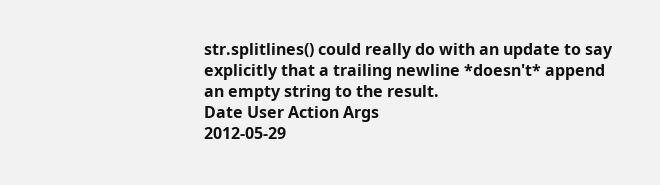str.splitlines() could really do with an update to say explicitly that a trailing newline *doesn't* append an empty string to the result.
Date User Action Args
2012-05-29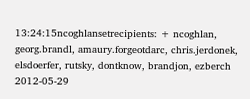13:24:15ncoghlansetrecipients: + ncoghlan, georg.brandl, amaury.forgeotdarc, chris.jerdonek, elsdoerfer, rutsky, dontknow, brandjon, ezberch
2012-05-29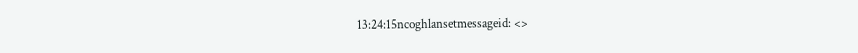13:24:15ncoghlansetmessageid: <>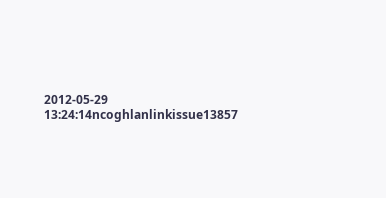2012-05-29 13:24:14ncoghlanlinkissue13857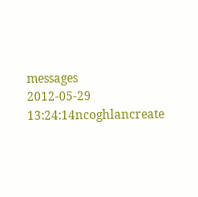messages
2012-05-29 13:24:14ncoghlancreate